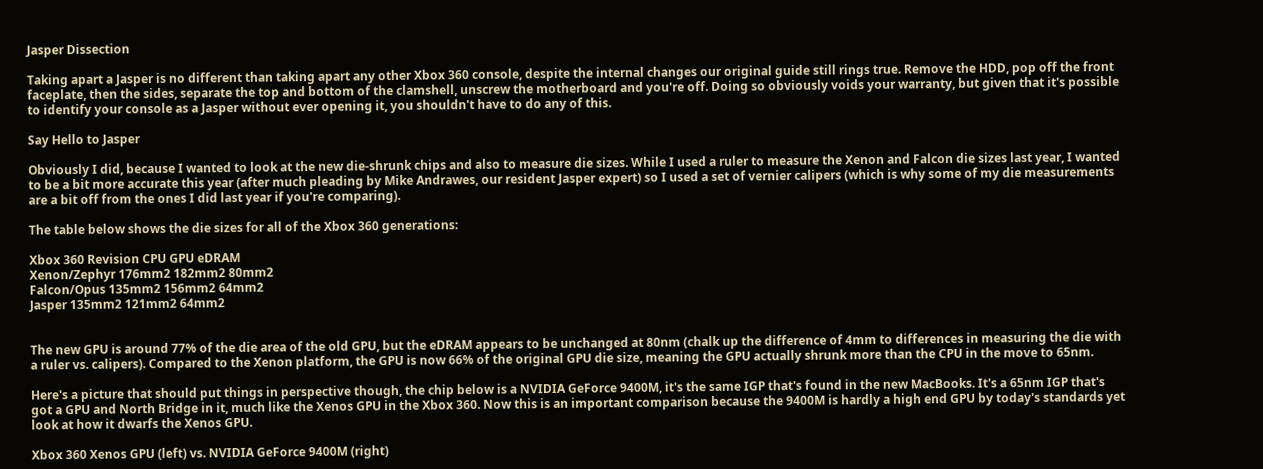Jasper Dissection

Taking apart a Jasper is no different than taking apart any other Xbox 360 console, despite the internal changes our original guide still rings true. Remove the HDD, pop off the front faceplate, then the sides, separate the top and bottom of the clamshell, unscrew the motherboard and you're off. Doing so obviously voids your warranty, but given that it's possible to identify your console as a Jasper without ever opening it, you shouldn't have to do any of this.

Say Hello to Jasper

Obviously I did, because I wanted to look at the new die-shrunk chips and also to measure die sizes. While I used a ruler to measure the Xenon and Falcon die sizes last year, I wanted to be a bit more accurate this year (after much pleading by Mike Andrawes, our resident Jasper expert) so I used a set of vernier calipers (which is why some of my die measurements are a bit off from the ones I did last year if you're comparing).

The table below shows the die sizes for all of the Xbox 360 generations:

Xbox 360 Revision CPU GPU eDRAM
Xenon/Zephyr 176mm2 182mm2 80mm2
Falcon/Opus 135mm2 156mm2 64mm2
Jasper 135mm2 121mm2 64mm2


The new GPU is around 77% of the die area of the old GPU, but the eDRAM appears to be unchanged at 80nm (chalk up the difference of 4mm to differences in measuring the die with a ruler vs. calipers). Compared to the Xenon platform, the GPU is now 66% of the original GPU die size, meaning the GPU actually shrunk more than the CPU in the move to 65nm.

Here's a picture that should put things in perspective though, the chip below is a NVIDIA GeForce 9400M, it's the same IGP that's found in the new MacBooks. It's a 65nm IGP that's got a GPU and North Bridge in it, much like the Xenos GPU in the Xbox 360. Now this is an important comparison because the 9400M is hardly a high end GPU by today's standards yet look at how it dwarfs the Xenos GPU.

Xbox 360 Xenos GPU (left) vs. NVIDIA GeForce 9400M (right)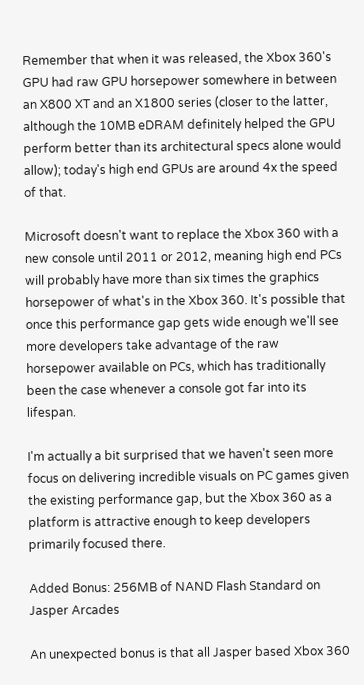Remember that when it was released, the Xbox 360's GPU had raw GPU horsepower somewhere in between an X800 XT and an X1800 series (closer to the latter, although the 10MB eDRAM definitely helped the GPU perform better than its architectural specs alone would allow); today's high end GPUs are around 4x the speed of that.

Microsoft doesn't want to replace the Xbox 360 with a new console until 2011 or 2012, meaning high end PCs will probably have more than six times the graphics horsepower of what's in the Xbox 360. It's possible that once this performance gap gets wide enough we'll see more developers take advantage of the raw horsepower available on PCs, which has traditionally been the case whenever a console got far into its lifespan.

I'm actually a bit surprised that we haven't seen more focus on delivering incredible visuals on PC games given the existing performance gap, but the Xbox 360 as a platform is attractive enough to keep developers primarily focused there.

Added Bonus: 256MB of NAND Flash Standard on Jasper Arcades

An unexpected bonus is that all Jasper based Xbox 360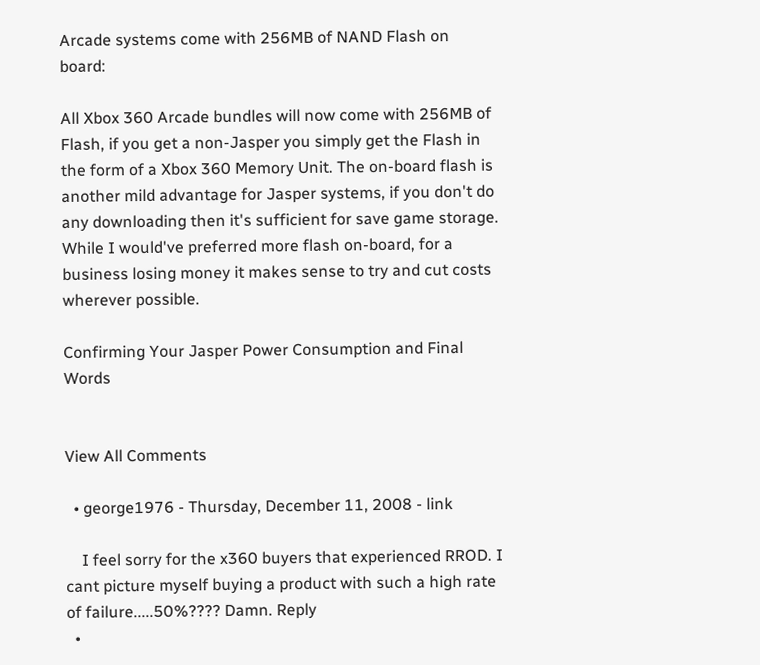Arcade systems come with 256MB of NAND Flash on board:

All Xbox 360 Arcade bundles will now come with 256MB of Flash, if you get a non-Jasper you simply get the Flash in the form of a Xbox 360 Memory Unit. The on-board flash is another mild advantage for Jasper systems, if you don't do any downloading then it's sufficient for save game storage. While I would've preferred more flash on-board, for a business losing money it makes sense to try and cut costs wherever possible.

Confirming Your Jasper Power Consumption and Final Words


View All Comments

  • george1976 - Thursday, December 11, 2008 - link

    I feel sorry for the x360 buyers that experienced RROD. I cant picture myself buying a product with such a high rate of failure.....50%???? Damn. Reply
  •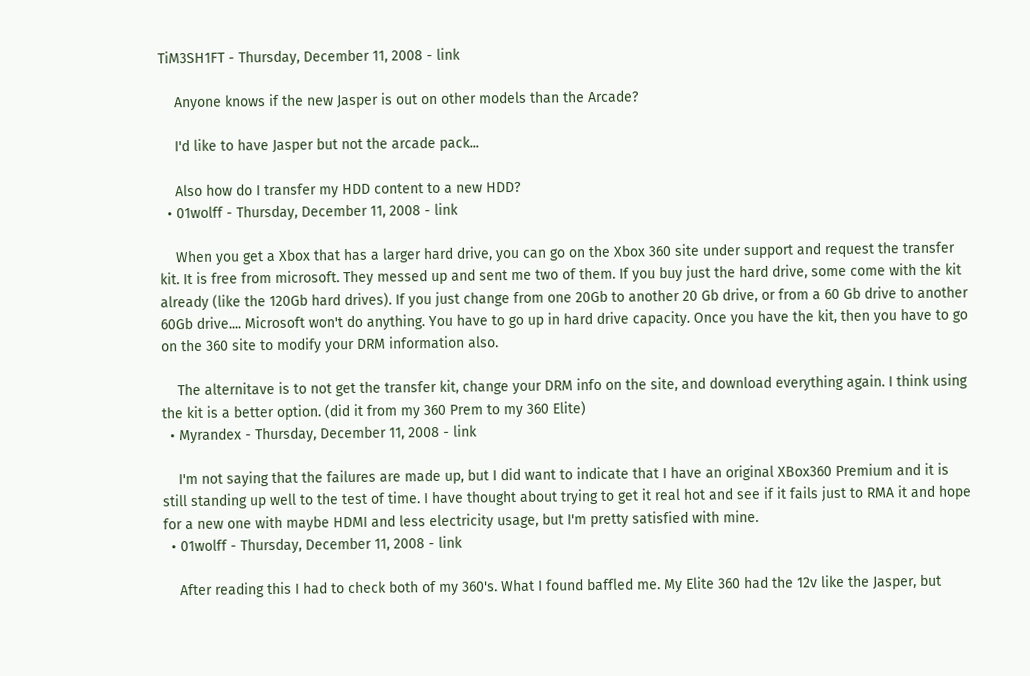TiM3SH1FT - Thursday, December 11, 2008 - link

    Anyone knows if the new Jasper is out on other models than the Arcade?

    I'd like to have Jasper but not the arcade pack...

    Also how do I transfer my HDD content to a new HDD?
  • 01wolff - Thursday, December 11, 2008 - link

    When you get a Xbox that has a larger hard drive, you can go on the Xbox 360 site under support and request the transfer kit. It is free from microsoft. They messed up and sent me two of them. If you buy just the hard drive, some come with the kit already (like the 120Gb hard drives). If you just change from one 20Gb to another 20 Gb drive, or from a 60 Gb drive to another 60Gb drive.... Microsoft won't do anything. You have to go up in hard drive capacity. Once you have the kit, then you have to go on the 360 site to modify your DRM information also.

    The alternitave is to not get the transfer kit, change your DRM info on the site, and download everything again. I think using the kit is a better option. (did it from my 360 Prem to my 360 Elite)
  • Myrandex - Thursday, December 11, 2008 - link

    I'm not saying that the failures are made up, but I did want to indicate that I have an original XBox360 Premium and it is still standing up well to the test of time. I have thought about trying to get it real hot and see if it fails just to RMA it and hope for a new one with maybe HDMI and less electricity usage, but I'm pretty satisfied with mine.
  • 01wolff - Thursday, December 11, 2008 - link

    After reading this I had to check both of my 360's. What I found baffled me. My Elite 360 had the 12v like the Jasper, but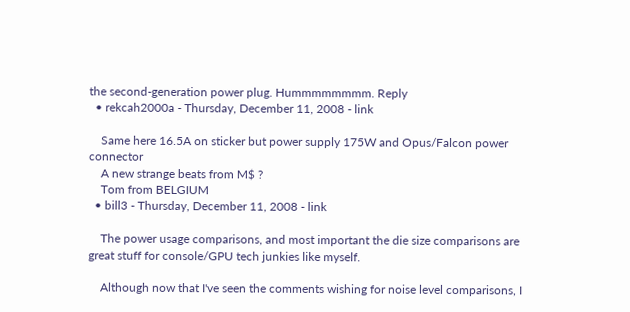the second-generation power plug. Hummmmmmmm. Reply
  • rekcah2000a - Thursday, December 11, 2008 - link

    Same here 16.5A on sticker but power supply 175W and Opus/Falcon power connector
    A new strange beats from M$ ?
    Tom from BELGIUM
  • bill3 - Thursday, December 11, 2008 - link

    The power usage comparisons, and most important the die size comparisons are great stuff for console/GPU tech junkies like myself.

    Although now that I've seen the comments wishing for noise level comparisons, I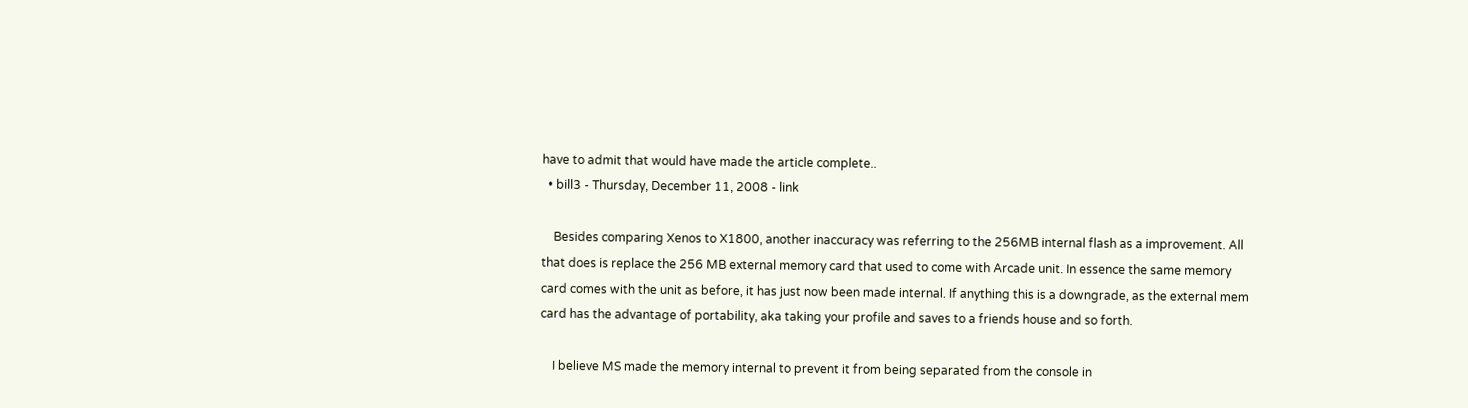have to admit that would have made the article complete..
  • bill3 - Thursday, December 11, 2008 - link

    Besides comparing Xenos to X1800, another inaccuracy was referring to the 256MB internal flash as a improvement. All that does is replace the 256 MB external memory card that used to come with Arcade unit. In essence the same memory card comes with the unit as before, it has just now been made internal. If anything this is a downgrade, as the external mem card has the advantage of portability, aka taking your profile and saves to a friends house and so forth.

    I believe MS made the memory internal to prevent it from being separated from the console in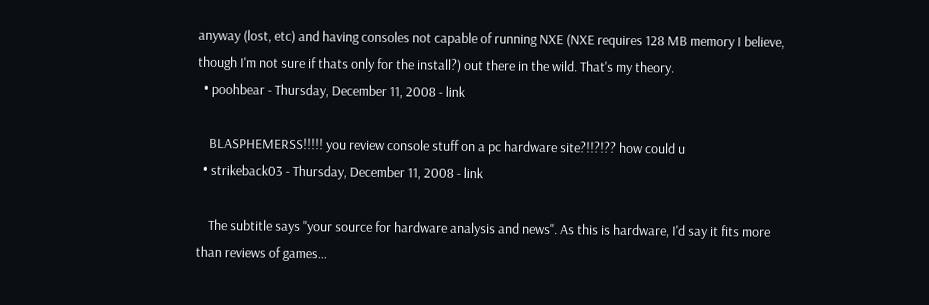anyway (lost, etc) and having consoles not capable of running NXE (NXE requires 128 MB memory I believe, though I'm not sure if thats only for the install?) out there in the wild. That's my theory.
  • poohbear - Thursday, December 11, 2008 - link

    BLASPHEMERSS!!!!! you review console stuff on a pc hardware site?!!?!?? how could u
  • strikeback03 - Thursday, December 11, 2008 - link

    The subtitle says "your source for hardware analysis and news". As this is hardware, I'd say it fits more than reviews of games...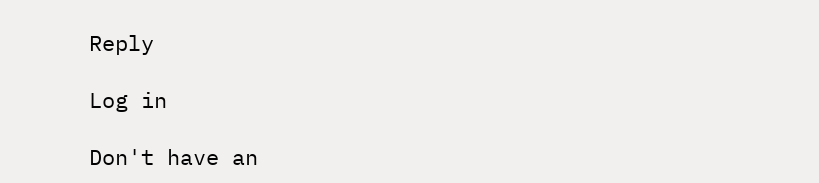Reply

Log in

Don't have an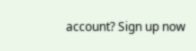account? Sign up now